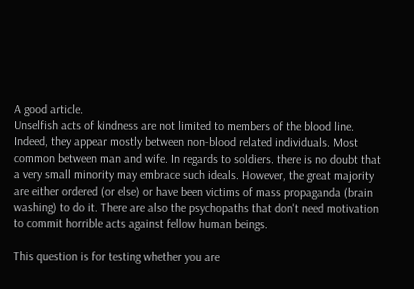A good article.
Unselfish acts of kindness are not limited to members of the blood line. Indeed, they appear mostly between non-blood related individuals. Most common between man and wife. In regards to soldiers. there is no doubt that a very small minority may embrace such ideals. However, the great majority are either ordered (or else) or have been victims of mass propaganda (brain washing) to do it. There are also the psychopaths that don't need motivation to commit horrible acts against fellow human beings.

This question is for testing whether you are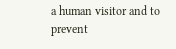a human visitor and to prevent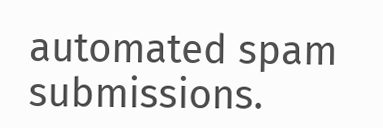automated spam submissions.